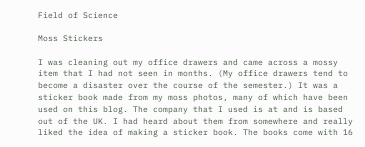Field of Science

Moss Stickers

I was cleaning out my office drawers and came across a mossy item that I had not seen in months. (My office drawers tend to become a disaster over the course of the semester.) It was a sticker book made from my moss photos, many of which have been used on this blog. The company that I used is at and is based out of the UK. I had heard about them from somewhere and really liked the idea of making a sticker book. The books come with 16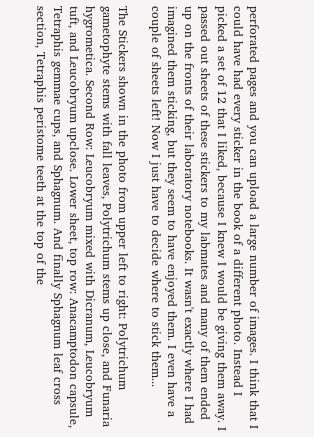perforated pages and you can upload a large number of images. I think that I could have had every sticker in the book of a different photo. Instead I picked a set of 12 that I liked, because I knew I would be giving them away. I passed out sheets of these stickers to my labmates and many of them ended up on the fronts of their laboratory notebooks. It wasn't exactly where I had imagined them sticking, but they seem to have enjoyed them. I even have a couple of sheets left! Now I just have to decide where to stick them...

The Stickers shown in the photo from upper left to right: Polytrichum gametophyte stems with fall leaves, Polytrichum stems up close, and Funaria hygrometica. Second Row: Leucobryum mixed with Dicranum, Leucobryum tuft, and Leucobryum upclose. Lower sheet, top row: Anacamptodon capsule, Tetraphis gemmae cups, and Sphagnum. And finally Sphagnum leaf cross section, Tetraphis peristome teeth at the top of the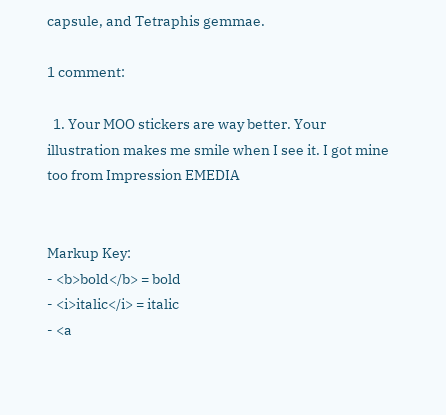capsule, and Tetraphis gemmae.

1 comment:

  1. Your MOO stickers are way better. Your illustration makes me smile when I see it. I got mine too from Impression EMEDIA


Markup Key:
- <b>bold</b> = bold
- <i>italic</i> = italic
- <a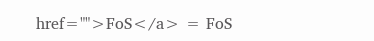href="">FoS</a> = FoS